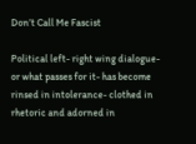Don’t Call Me Fascist

Political left- right wing dialogue- or what passes for it- has become rinsed in intolerance- clothed in rhetoric and adorned in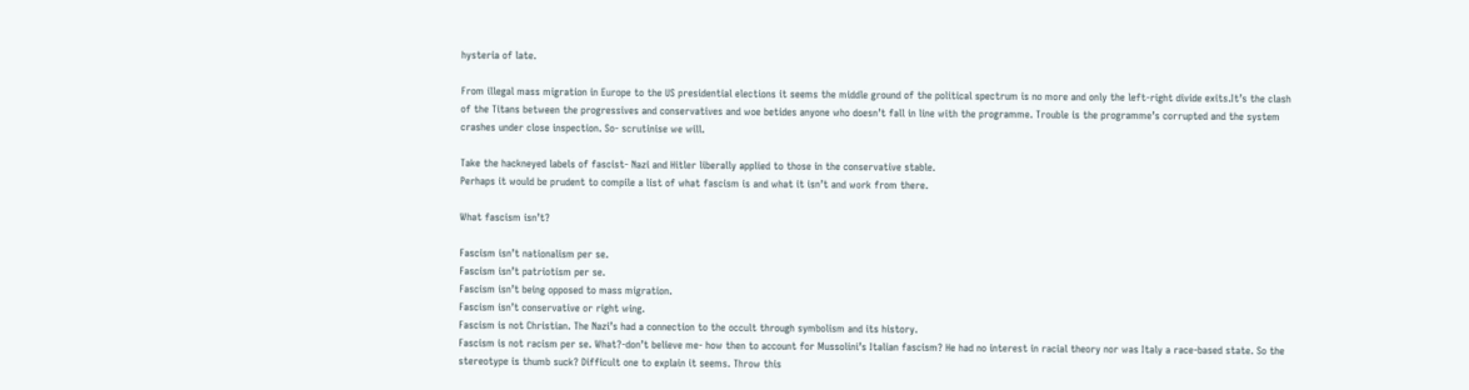hysteria of late.

From illegal mass migration in Europe to the US presidential elections it seems the middle ground of the political spectrum is no more and only the left-right divide exits.It’s the clash of the Titans between the progressives and conservatives and woe betides anyone who doesn’t fall in line with the programme. Trouble is the programme’s corrupted and the system crashes under close inspection. So- scrutinise we will.

Take the hackneyed labels of fascist- Nazi and Hitler liberally applied to those in the conservative stable.
Perhaps it would be prudent to compile a list of what fascism is and what it isn’t and work from there.

What fascism isn’t?

Fascism isn’t nationalism per se.
Fascism isn’t patriotism per se.
Fascism isn’t being opposed to mass migration.
Fascism isn’t conservative or right wing.
Fascism is not Christian. The Nazi’s had a connection to the occult through symbolism and its history.
Fascism is not racism per se. What?-don’t believe me- how then to account for Mussolini’s Italian fascism? He had no interest in racial theory nor was Italy a race-based state. So the stereotype is thumb suck? Difficult one to explain it seems. Throw this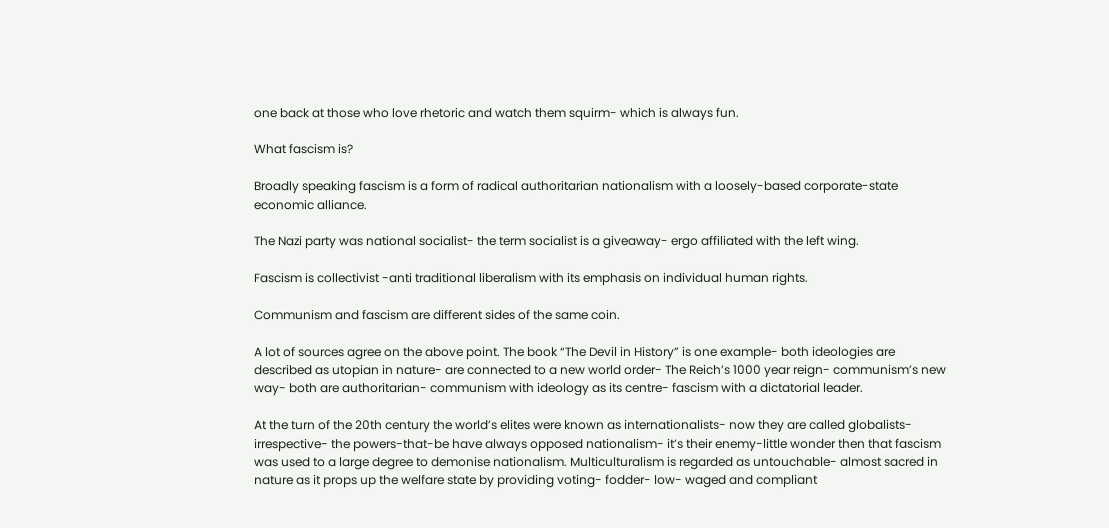one back at those who love rhetoric and watch them squirm- which is always fun.

What fascism is?

Broadly speaking fascism is a form of radical authoritarian nationalism with a loosely-based corporate-state economic alliance.

The Nazi party was national socialist- the term socialist is a giveaway- ergo affiliated with the left wing.

Fascism is collectivist -anti traditional liberalism with its emphasis on individual human rights.

Communism and fascism are different sides of the same coin.

A lot of sources agree on the above point. The book “The Devil in History” is one example- both ideologies are described as utopian in nature- are connected to a new world order- The Reich’s 1000 year reign- communism’s new way- both are authoritarian- communism with ideology as its centre- fascism with a dictatorial leader.

At the turn of the 20th century the world’s elites were known as internationalists- now they are called globalists- irrespective- the powers-that-be have always opposed nationalism- it’s their enemy-little wonder then that fascism was used to a large degree to demonise nationalism. Multiculturalism is regarded as untouchable- almost sacred in nature as it props up the welfare state by providing voting- fodder- low- waged and compliant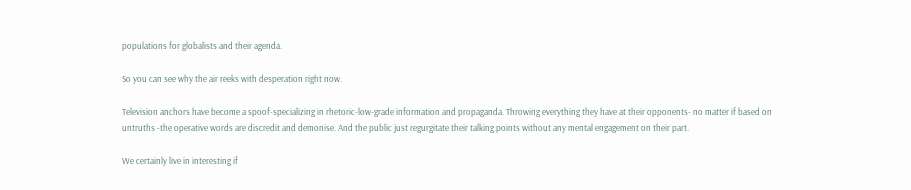populations for globalists and their agenda.

So you can see why the air reeks with desperation right now.

Television anchors have become a spoof-specializing in rhetoric-low-grade information and propaganda. Throwing everything they have at their opponents- no matter if based on untruths -the operative words are discredit and demonise. And the public just regurgitate their talking points without any mental engagement on their part.

We certainly live in interesting if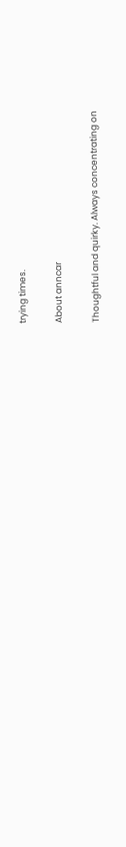trying times.

About anncar

Thoughtful and quirky. Always concentrating on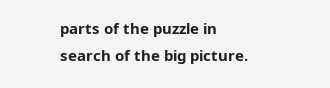parts of the puzzle in search of the big picture.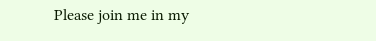Please join me in my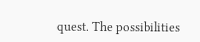quest. The possibilities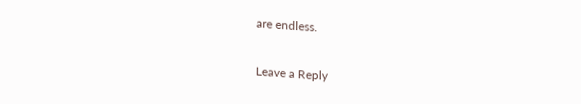are endless.

Leave a Reply